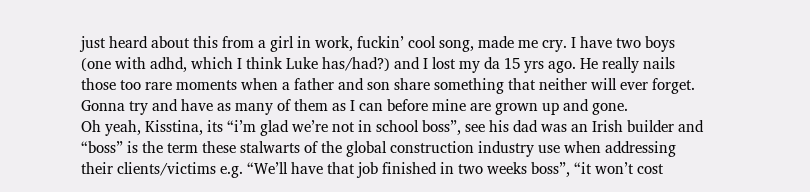just heard about this from a girl in work, fuckin’ cool song, made me cry. I have two boys (one with adhd, which I think Luke has/had?) and I lost my da 15 yrs ago. He really nails those too rare moments when a father and son share something that neither will ever forget. Gonna try and have as many of them as I can before mine are grown up and gone.
Oh yeah, Kisstina, its “i’m glad we’re not in school boss”, see his dad was an Irish builder and “boss” is the term these stalwarts of the global construction industry use when addressing their clients/victims e.g. “We’ll have that job finished in two weeks boss”, “it won’t cost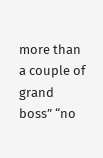more than a couple of grand boss” “no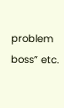problem boss” etc.